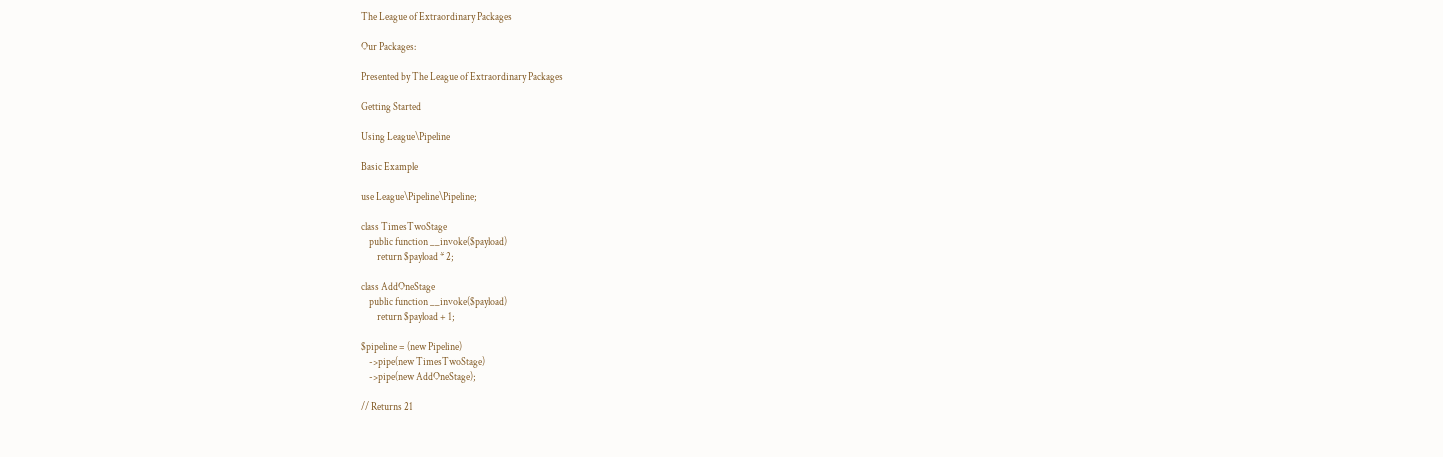The League of Extraordinary Packages

Our Packages:

Presented by The League of Extraordinary Packages

Getting Started

Using League\Pipeline

Basic Example

use League\Pipeline\Pipeline;

class TimesTwoStage
    public function __invoke($payload)
        return $payload * 2;

class AddOneStage
    public function __invoke($payload)
        return $payload + 1;

$pipeline = (new Pipeline)
    ->pipe(new TimesTwoStage)
    ->pipe(new AddOneStage);

// Returns 21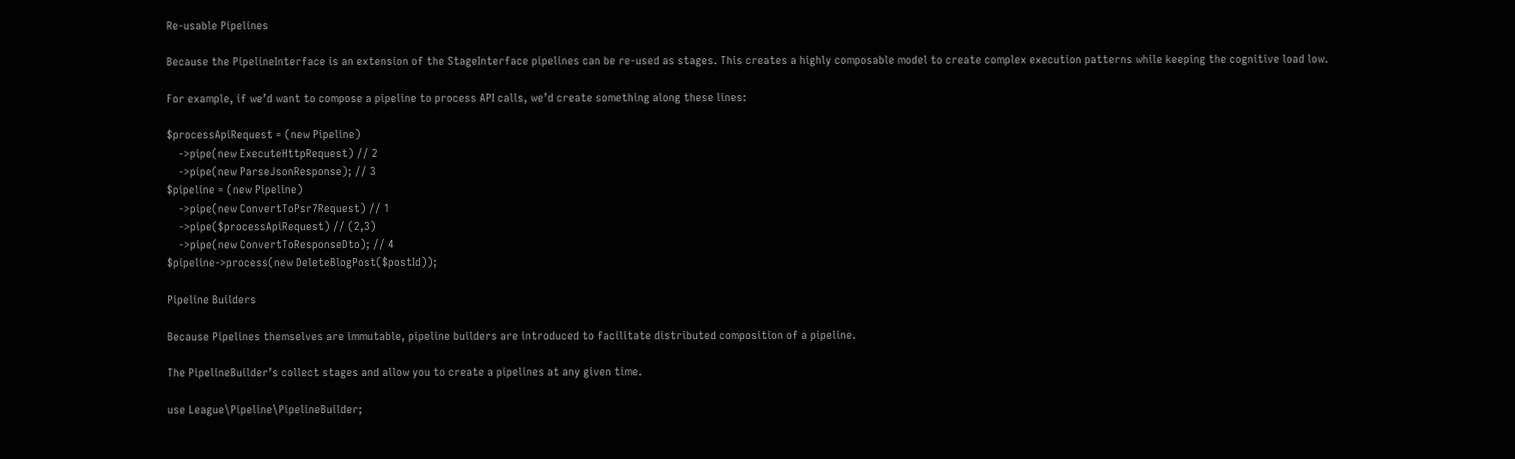Re-usable Pipelines

Because the PipelineInterface is an extension of the StageInterface pipelines can be re-used as stages. This creates a highly composable model to create complex execution patterns while keeping the cognitive load low.

For example, if we’d want to compose a pipeline to process API calls, we’d create something along these lines:

$processApiRequest = (new Pipeline)
    ->pipe(new ExecuteHttpRequest) // 2
    ->pipe(new ParseJsonResponse); // 3
$pipeline = (new Pipeline)
    ->pipe(new ConvertToPsr7Request) // 1
    ->pipe($processApiRequest) // (2,3)
    ->pipe(new ConvertToResponseDto); // 4
$pipeline->process(new DeleteBlogPost($postId));

Pipeline Builders

Because Pipelines themselves are immutable, pipeline builders are introduced to facilitate distributed composition of a pipeline.

The PipelineBuilder’s collect stages and allow you to create a pipelines at any given time.

use League\Pipeline\PipelineBuilder;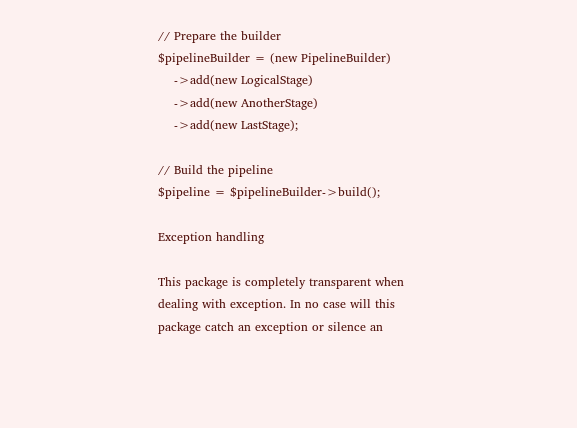// Prepare the builder
$pipelineBuilder = (new PipelineBuilder)
    ->add(new LogicalStage)
    ->add(new AnotherStage)
    ->add(new LastStage);

// Build the pipeline
$pipeline = $pipelineBuilder->build();

Exception handling

This package is completely transparent when dealing with exception. In no case will this package catch an exception or silence an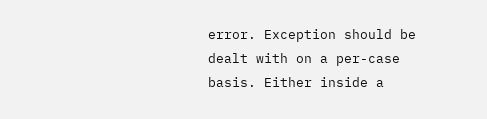error. Exception should be dealt with on a per-case basis. Either inside a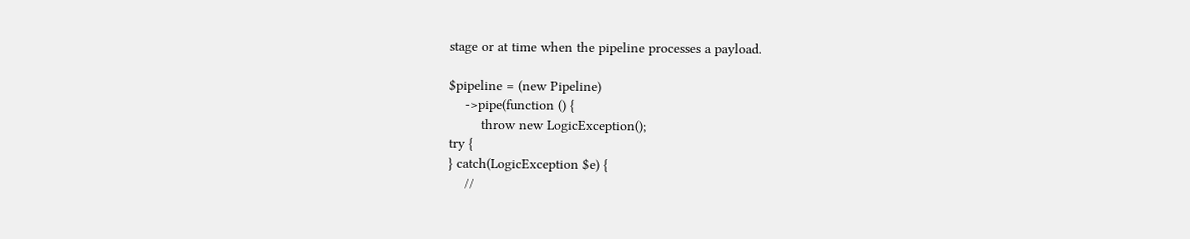stage or at time when the pipeline processes a payload.

$pipeline = (new Pipeline)
    ->pipe(function () {
        throw new LogicException();
try {
} catch(LogicException $e) {
    //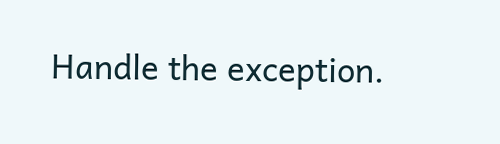Handle the exception.